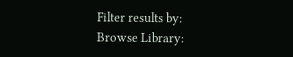Filter results by:
Browse Library: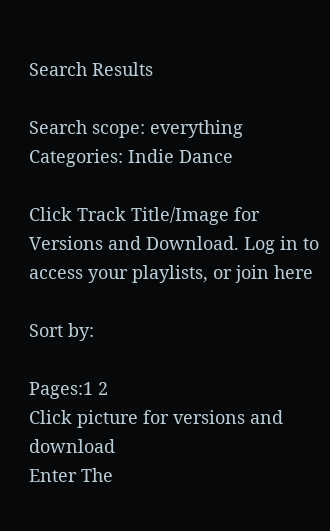Search Results

Search scope: everything
Categories: Indie Dance

Click Track Title/Image for Versions and Download. Log in to access your playlists, or join here

Sort by:

Pages:1 2
Click picture for versions and download
Enter The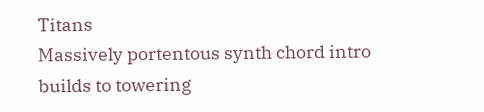Titans
Massively portentous synth chord intro builds to towering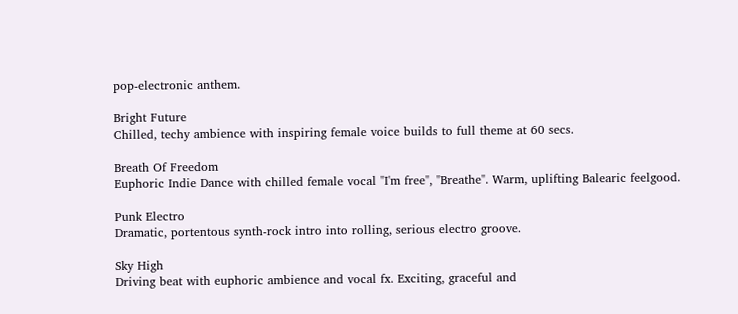pop-electronic anthem.

Bright Future
Chilled, techy ambience with inspiring female voice builds to full theme at 60 secs.

Breath Of Freedom
Euphoric Indie Dance with chilled female vocal "I'm free", "Breathe". Warm, uplifting Balearic feelgood.

Punk Electro
Dramatic, portentous synth-rock intro into rolling, serious electro groove.

Sky High
Driving beat with euphoric ambience and vocal fx. Exciting, graceful and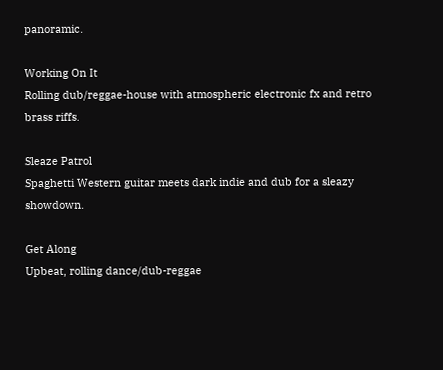panoramic.

Working On It
Rolling dub/reggae-house with atmospheric electronic fx and retro brass riffs.

Sleaze Patrol
Spaghetti Western guitar meets dark indie and dub for a sleazy showdown.

Get Along
Upbeat, rolling dance/dub-reggae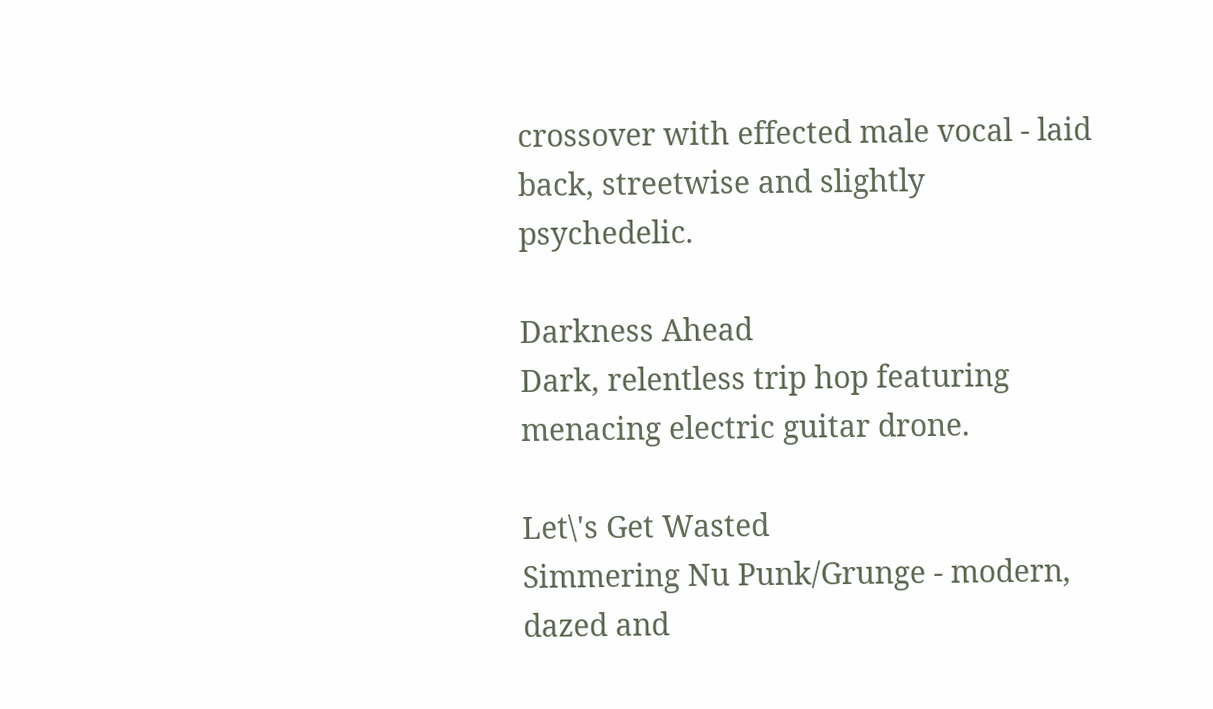crossover with effected male vocal - laid back, streetwise and slightly psychedelic.

Darkness Ahead
Dark, relentless trip hop featuring menacing electric guitar drone.

Let\'s Get Wasted
Simmering Nu Punk/Grunge - modern, dazed and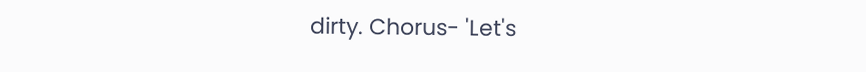dirty. Chorus- 'Let's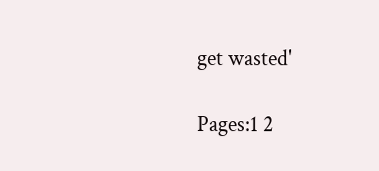get wasted'

Pages:1 2